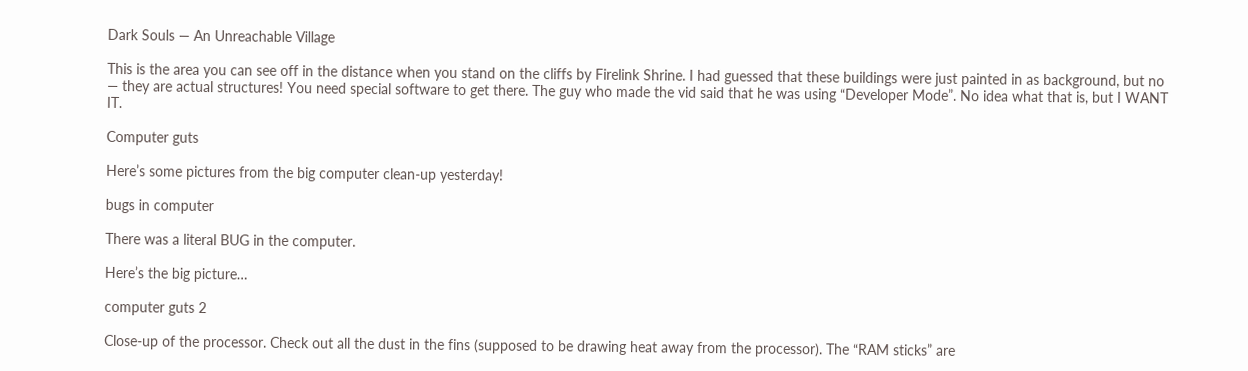Dark Souls — An Unreachable Village

This is the area you can see off in the distance when you stand on the cliffs by Firelink Shrine. I had guessed that these buildings were just painted in as background, but no — they are actual structures! You need special software to get there. The guy who made the vid said that he was using “Developer Mode”. No idea what that is, but I WANT IT.

Computer guts

Here’s some pictures from the big computer clean-up yesterday!

bugs in computer

There was a literal BUG in the computer.

Here’s the big picture…

computer guts 2

Close-up of the processor. Check out all the dust in the fins (supposed to be drawing heat away from the processor). The “RAM sticks” are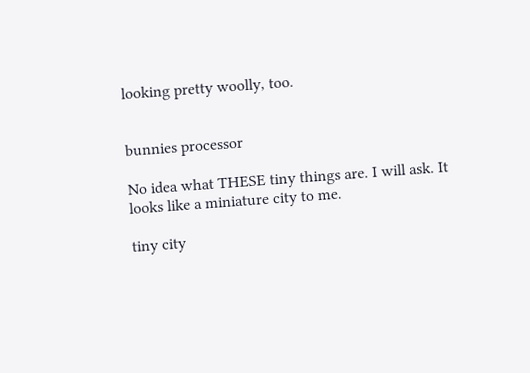looking pretty woolly, too.


bunnies processor

No idea what THESE tiny things are. I will ask. It looks like a miniature city to me.

tiny city